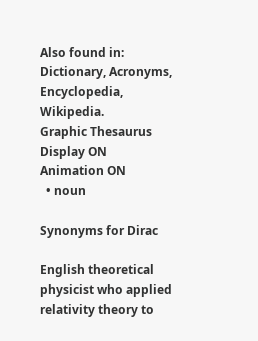Also found in: Dictionary, Acronyms, Encyclopedia, Wikipedia.
Graphic Thesaurus
Display ON
Animation ON
  • noun

Synonyms for Dirac

English theoretical physicist who applied relativity theory to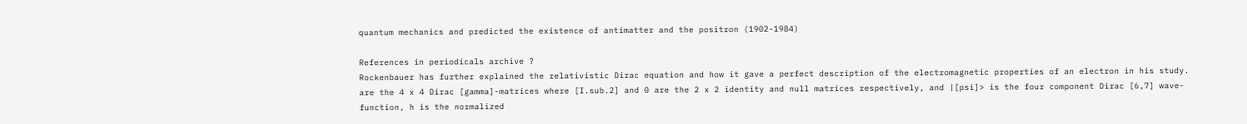quantum mechanics and predicted the existence of antimatter and the positron (1902-1984)

References in periodicals archive ?
Rockenbauer has further explained the relativistic Dirac equation and how it gave a perfect description of the electromagnetic properties of an electron in his study.
are the 4 x 4 Dirac [gamma]-matrices where [I.sub.2] and 0 are the 2 x 2 identity and null matrices respectively, and |[psi]> is the four component Dirac [6,7] wave-function, h is the normalized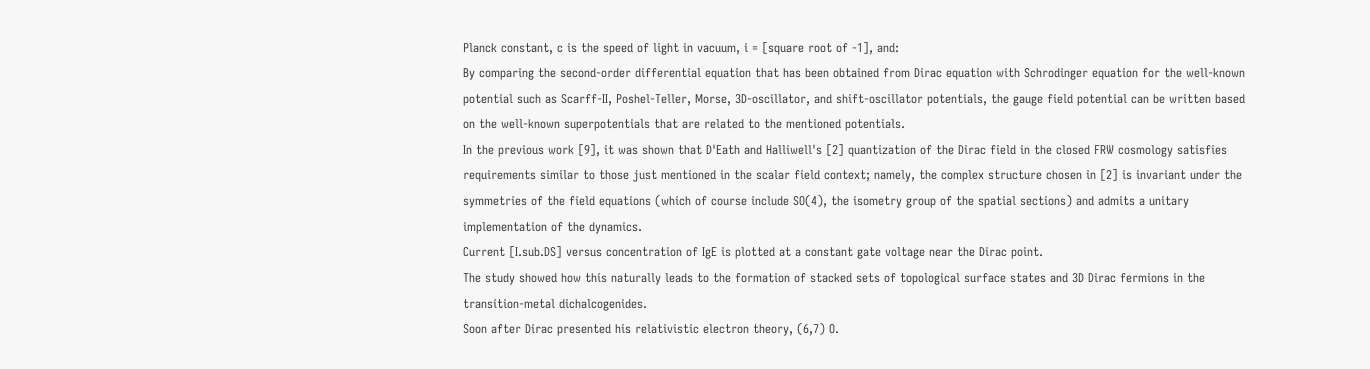Planck constant, c is the speed of light in vacuum, i = [square root of -1], and:
By comparing the second-order differential equation that has been obtained from Dirac equation with Schrodinger equation for the well-known potential such as Scarff-II, Poshel-Teller, Morse, 3D-oscillator, and shift-oscillator potentials, the gauge field potential can be written based on the well-known superpotentials that are related to the mentioned potentials.
In the previous work [9], it was shown that D'Eath and Halliwell's [2] quantization of the Dirac field in the closed FRW cosmology satisfies requirements similar to those just mentioned in the scalar field context; namely, the complex structure chosen in [2] is invariant under the symmetries of the field equations (which of course include SO(4), the isometry group of the spatial sections) and admits a unitary implementation of the dynamics.
Current [I.sub.DS] versus concentration of IgE is plotted at a constant gate voltage near the Dirac point.
The study showed how this naturally leads to the formation of stacked sets of topological surface states and 3D Dirac fermions in the transition-metal dichalcogenides.
Soon after Dirac presented his relativistic electron theory, (6,7) O.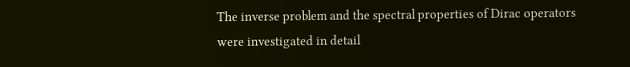The inverse problem and the spectral properties of Dirac operators were investigated in detail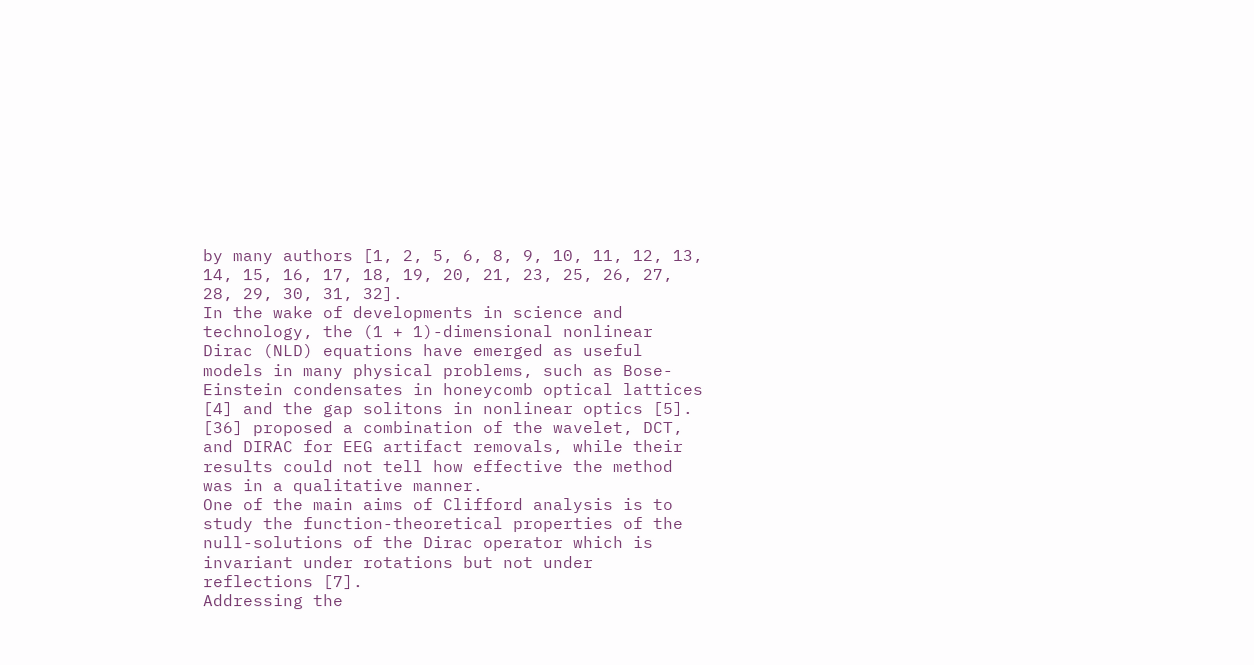by many authors [1, 2, 5, 6, 8, 9, 10, 11, 12, 13, 14, 15, 16, 17, 18, 19, 20, 21, 23, 25, 26, 27, 28, 29, 30, 31, 32].
In the wake of developments in science and technology, the (1 + 1)-dimensional nonlinear Dirac (NLD) equations have emerged as useful models in many physical problems, such as Bose-Einstein condensates in honeycomb optical lattices [4] and the gap solitons in nonlinear optics [5].
[36] proposed a combination of the wavelet, DCT, and DIRAC for EEG artifact removals, while their results could not tell how effective the method was in a qualitative manner.
One of the main aims of Clifford analysis is to study the function-theoretical properties of the null-solutions of the Dirac operator which is invariant under rotations but not under reflections [7].
Addressing the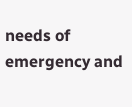needs of emergency and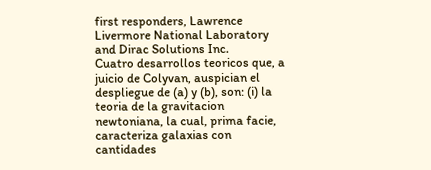first responders, Lawrence Livermore National Laboratory and Dirac Solutions Inc.
Cuatro desarrollos teoricos que, a juicio de Colyvan, auspician el despliegue de (a) y (b), son: (i) la teoria de la gravitacion newtoniana, la cual, prima facie, caracteriza galaxias con cantidades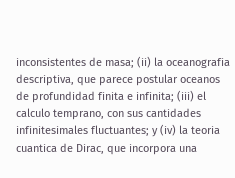inconsistentes de masa; (ii) la oceanografia descriptiva, que parece postular oceanos de profundidad finita e infinita; (iii) el calculo temprano, con sus cantidades infinitesimales fluctuantes; y (iv) la teoria cuantica de Dirac, que incorpora una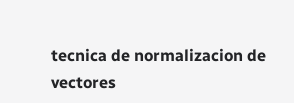tecnica de normalizacion de vectores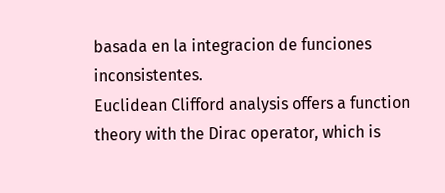basada en la integracion de funciones inconsistentes.
Euclidean Clifford analysis offers a function theory with the Dirac operator, which is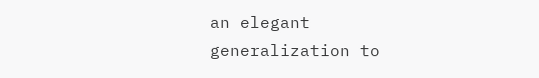an elegant generalization to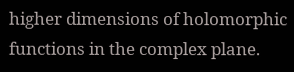higher dimensions of holomorphic functions in the complex plane.